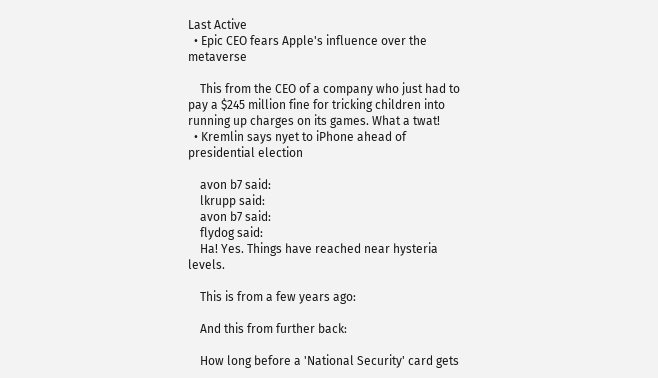Last Active
  • Epic CEO fears Apple's influence over the metaverse

    This from the CEO of a company who just had to pay a $245 million fine for tricking children into running up charges on its games. What a twat!
  • Kremlin says nyet to iPhone ahead of presidential election

    avon b7 said:
    lkrupp said:
    avon b7 said:
    flydog said:
    Ha! Yes. Things have reached near hysteria levels.

    This is from a few years ago:

    And this from further back:

    How long before a 'National Security' card gets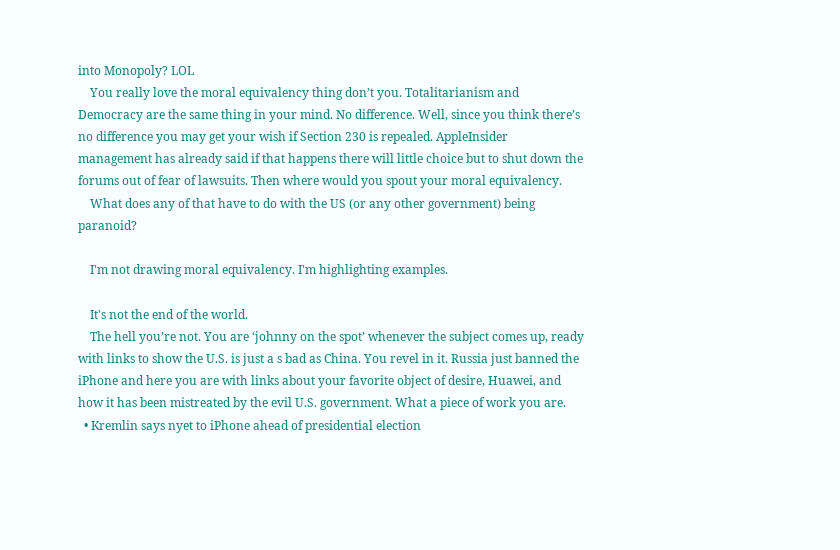into Monopoly? LOL
    You really love the moral equivalency thing don’t you. Totalitarianism and Democracy are the same thing in your mind. No difference. Well, since you think there’s no difference you may get your wish if Section 230 is repealed. AppleInsider management has already said if that happens there will little choice but to shut down the forums out of fear of lawsuits. Then where would you spout your moral equivalency.
    What does any of that have to do with the US (or any other government) being paranoid?

    I'm not drawing moral equivalency. I'm highlighting examples.

    It's not the end of the world.
    The hell you’re not. You are ‘johnny on the spot’ whenever the subject comes up, ready with links to show the U.S. is just a s bad as China. You revel in it. Russia just banned the iPhone and here you are with links about your favorite object of desire, Huawei, and how it has been mistreated by the evil U.S. government. What a piece of work you are.
  • Kremlin says nyet to iPhone ahead of presidential election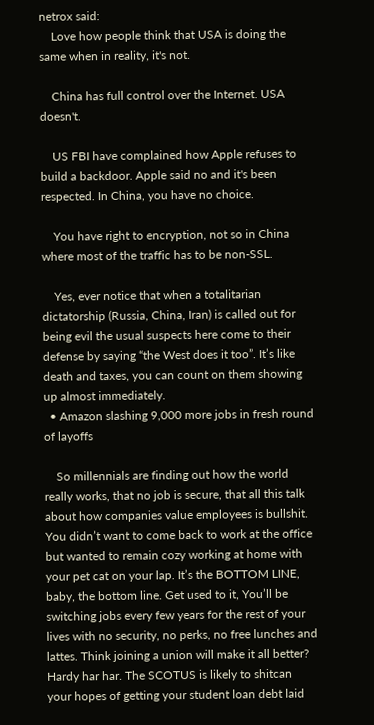netrox said:
    Love how people think that USA is doing the same when in reality, it's not.

    China has full control over the Internet. USA doesn't.

    US FBI have complained how Apple refuses to build a backdoor. Apple said no and it's been respected. In China, you have no choice.

    You have right to encryption, not so in China where most of the traffic has to be non-SSL.

    Yes, ever notice that when a totalitarian dictatorship (Russia, China, Iran) is called out for being evil the usual suspects here come to their defense by saying “the West does it too”. It’s like death and taxes, you can count on them showing up almost immediately.
  • Amazon slashing 9,000 more jobs in fresh round of layoffs

    So millennials are finding out how the world really works, that no job is secure, that all this talk about how companies value employees is bullshit. You didn’t want to come back to work at the office but wanted to remain cozy working at home with your pet cat on your lap. It’s the BOTTOM LINE, baby, the bottom line. Get used to it, You’ll be switching jobs every few years for the rest of your lives with no security, no perks, no free lunches and lattes. Think joining a union will make it all better? Hardy har har. The SCOTUS is likely to shitcan your hopes of getting your student loan debt laid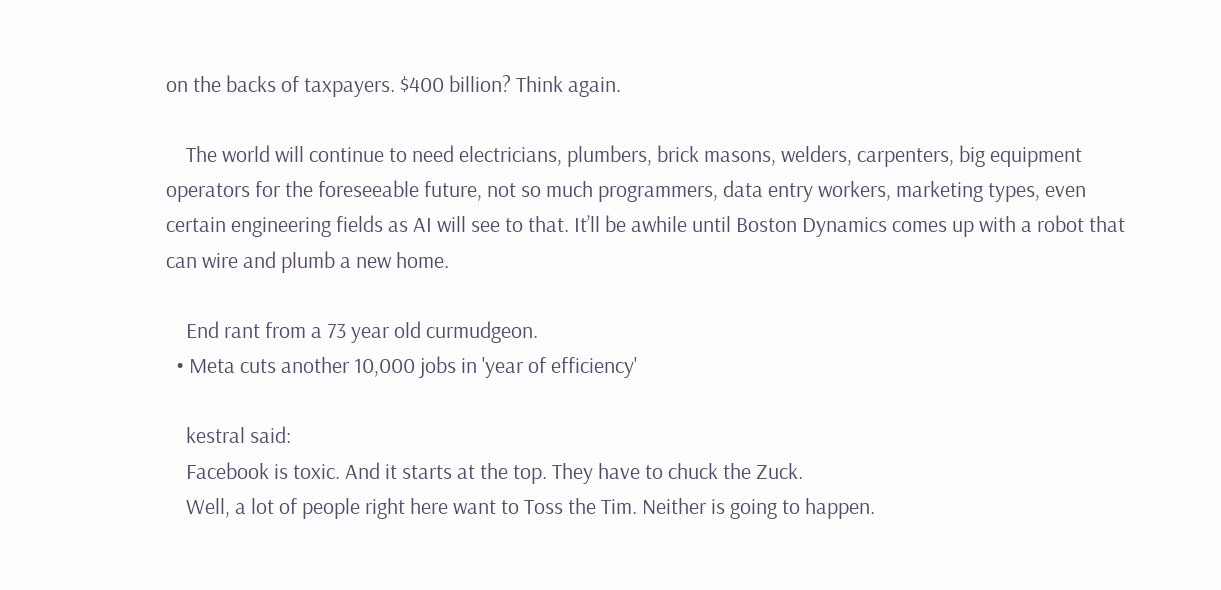on the backs of taxpayers. $400 billion? Think again.

    The world will continue to need electricians, plumbers, brick masons, welders, carpenters, big equipment operators for the foreseeable future, not so much programmers, data entry workers, marketing types, even certain engineering fields as AI will see to that. It’ll be awhile until Boston Dynamics comes up with a robot that can wire and plumb a new home.

    End rant from a 73 year old curmudgeon.
  • Meta cuts another 10,000 jobs in 'year of efficiency'

    kestral said:
    Facebook is toxic. And it starts at the top. They have to chuck the Zuck.
    Well, a lot of people right here want to Toss the Tim. Neither is going to happen.